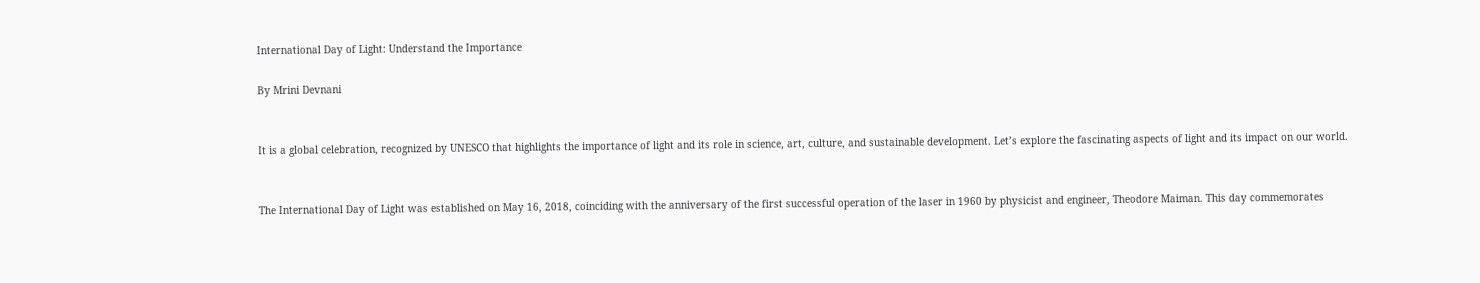International Day of Light: Understand the Importance

By Mrini Devnani


It is a global celebration, recognized by UNESCO that highlights the importance of light and its role in science, art, culture, and sustainable development. Let’s explore the fascinating aspects of light and its impact on our world.


The International Day of Light was established on May 16, 2018, coinciding with the anniversary of the first successful operation of the laser in 1960 by physicist and engineer, Theodore Maiman. This day commemorates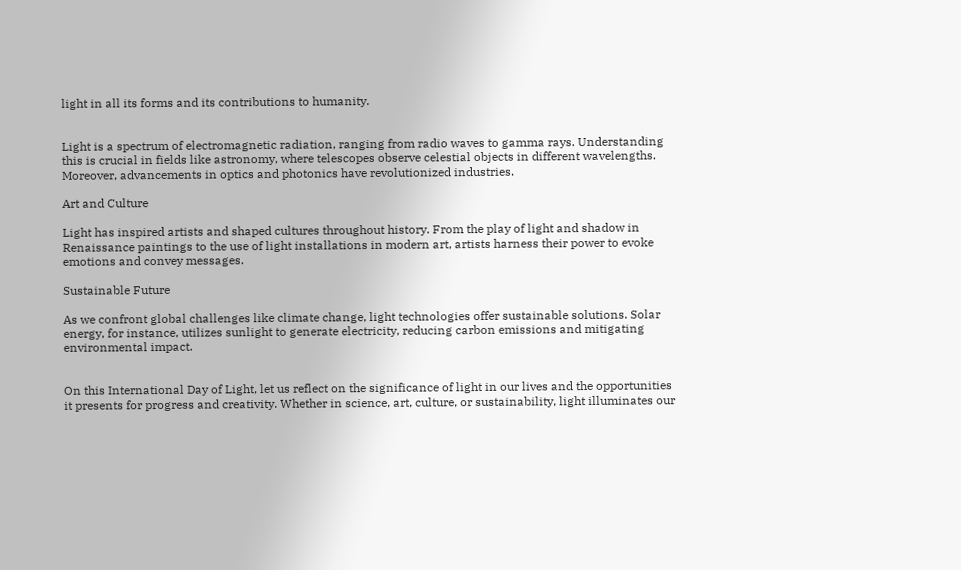light in all its forms and its contributions to humanity.


Light is a spectrum of electromagnetic radiation, ranging from radio waves to gamma rays. Understanding this is crucial in fields like astronomy, where telescopes observe celestial objects in different wavelengths. Moreover, advancements in optics and photonics have revolutionized industries.

Art and Culture

Light has inspired artists and shaped cultures throughout history. From the play of light and shadow in Renaissance paintings to the use of light installations in modern art, artists harness their power to evoke emotions and convey messages.

Sustainable Future

As we confront global challenges like climate change, light technologies offer sustainable solutions. Solar energy, for instance, utilizes sunlight to generate electricity, reducing carbon emissions and mitigating environmental impact.


On this International Day of Light, let us reflect on the significance of light in our lives and the opportunities it presents for progress and creativity. Whether in science, art, culture, or sustainability, light illuminates our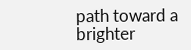path toward a brighter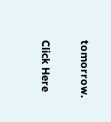tomorrow.

Click Here